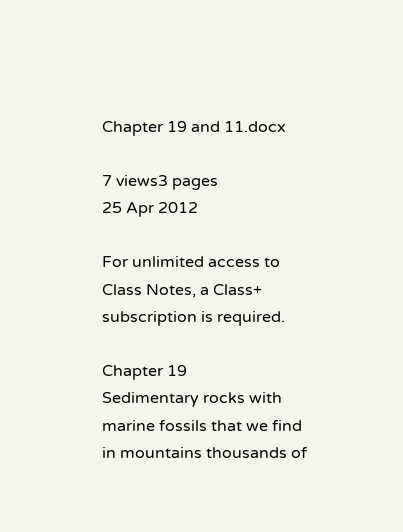Chapter 19 and 11.docx

7 views3 pages
25 Apr 2012

For unlimited access to Class Notes, a Class+ subscription is required.

Chapter 19
Sedimentary rocks with marine fossils that we find in mountains thousands of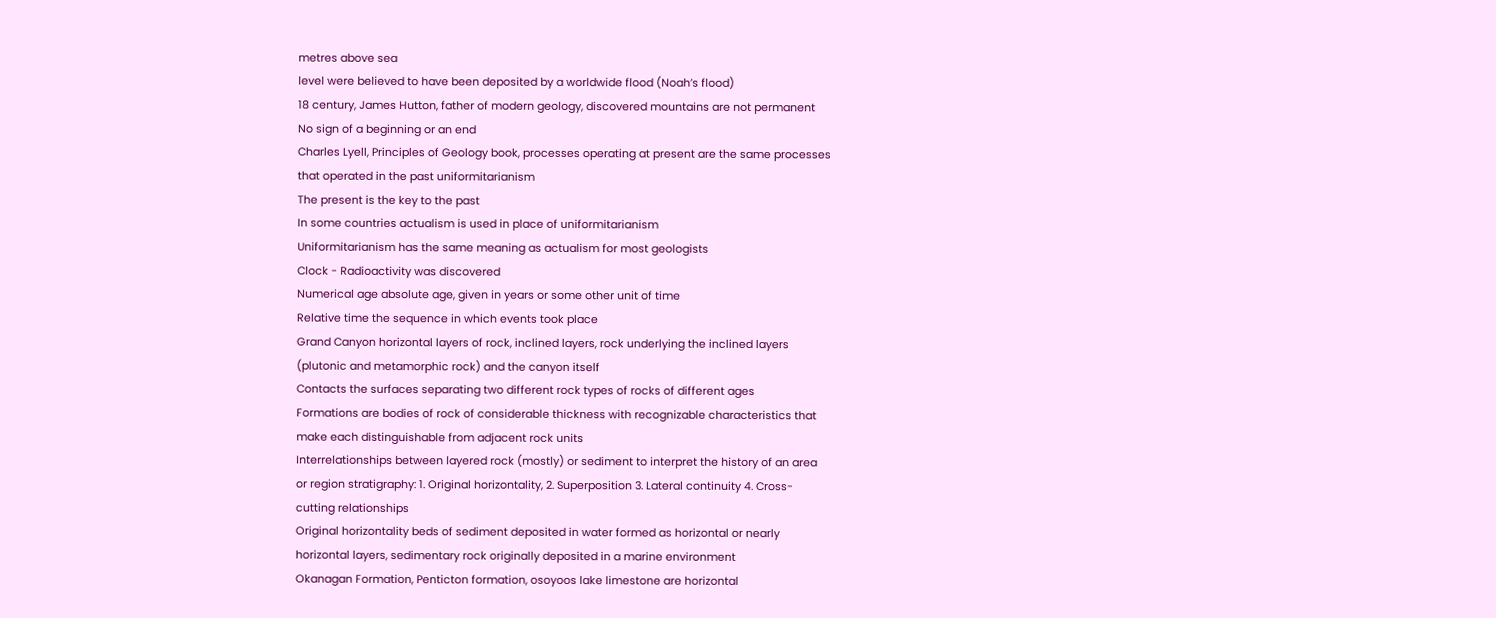metres above sea
level were believed to have been deposited by a worldwide flood (Noah’s flood)
18 century, James Hutton, father of modern geology, discovered mountains are not permanent
No sign of a beginning or an end
Charles Lyell, Principles of Geology book, processes operating at present are the same processes
that operated in the past uniformitarianism
The present is the key to the past
In some countries actualism is used in place of uniformitarianism
Uniformitarianism has the same meaning as actualism for most geologists
Clock - Radioactivity was discovered
Numerical age absolute age, given in years or some other unit of time
Relative time the sequence in which events took place
Grand Canyon horizontal layers of rock, inclined layers, rock underlying the inclined layers
(plutonic and metamorphic rock) and the canyon itself
Contacts the surfaces separating two different rock types of rocks of different ages
Formations are bodies of rock of considerable thickness with recognizable characteristics that
make each distinguishable from adjacent rock units
Interrelationships between layered rock (mostly) or sediment to interpret the history of an area
or region stratigraphy: 1. Original horizontality, 2. Superposition 3. Lateral continuity 4. Cross-
cutting relationships
Original horizontality beds of sediment deposited in water formed as horizontal or nearly
horizontal layers, sedimentary rock originally deposited in a marine environment
Okanagan Formation, Penticton formation, osoyoos lake limestone are horizontal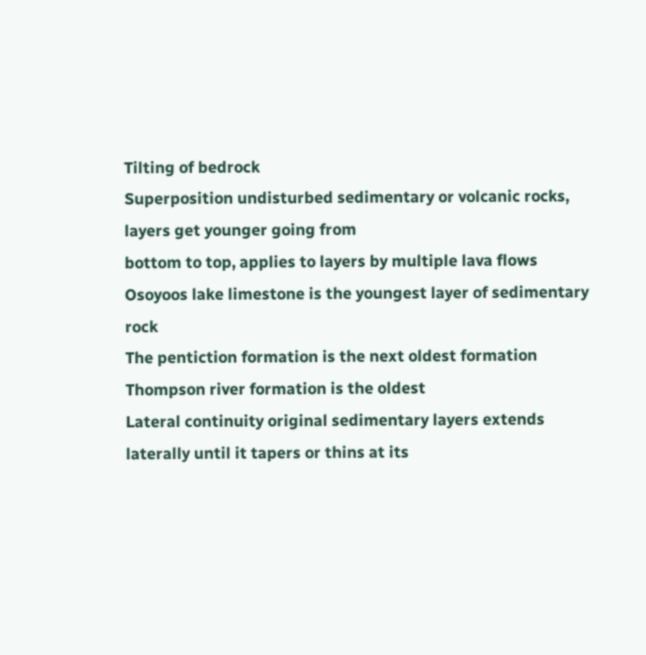Tilting of bedrock
Superposition undisturbed sedimentary or volcanic rocks, layers get younger going from
bottom to top, applies to layers by multiple lava flows
Osoyoos lake limestone is the youngest layer of sedimentary rock
The pentiction formation is the next oldest formation
Thompson river formation is the oldest
Lateral continuity original sedimentary layers extends laterally until it tapers or thins at its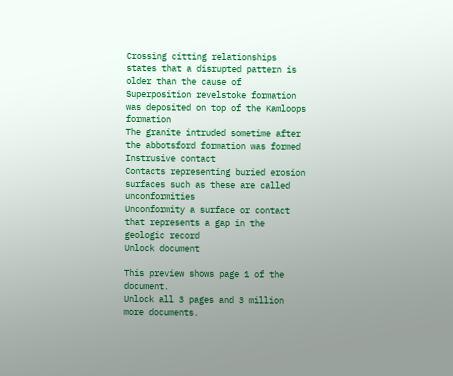Crossing citting relationships states that a disrupted pattern is older than the cause of
Superposition revelstoke formation was deposited on top of the Kamloops formation
The granite intruded sometime after the abbotsford formation was formed
Instrusive contact
Contacts representing buried erosion surfaces such as these are called unconformities
Unconformity a surface or contact that represents a gap in the geologic record
Unlock document

This preview shows page 1 of the document.
Unlock all 3 pages and 3 million more documents.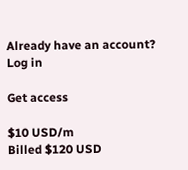Already have an account? Log in

Get access

$10 USD/m
Billed $120 USD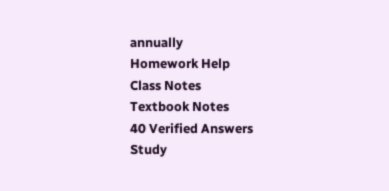annually
Homework Help
Class Notes
Textbook Notes
40 Verified Answers
Study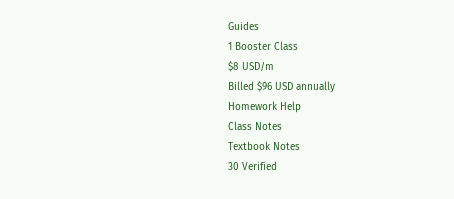Guides
1 Booster Class
$8 USD/m
Billed $96 USD annually
Homework Help
Class Notes
Textbook Notes
30 Verified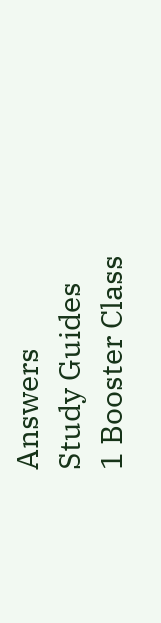Answers
Study Guides
1 Booster Class